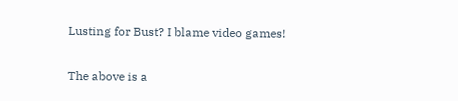Lusting for Bust? I blame video games!

The above is a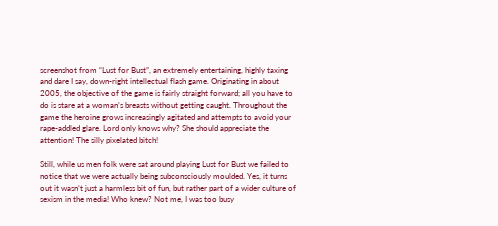screenshot from “Lust for Bust”, an extremely entertaining, highly taxing and dare I say, down-right intellectual flash game. Originating in about 2005, the objective of the game is fairly straight forward; all you have to do is stare at a woman’s breasts without getting caught. Throughout the game the heroine grows increasingly agitated and attempts to avoid your rape-addled glare. Lord only knows why? She should appreciate the attention! The silly pixelated bitch!

Still, while us men folk were sat around playing Lust for Bust we failed to notice that we were actually being subconsciously moulded. Yes, it turns out it wasn’t just a harmless bit of fun, but rather part of a wider culture of sexism in the media! Who knew? Not me, I was too busy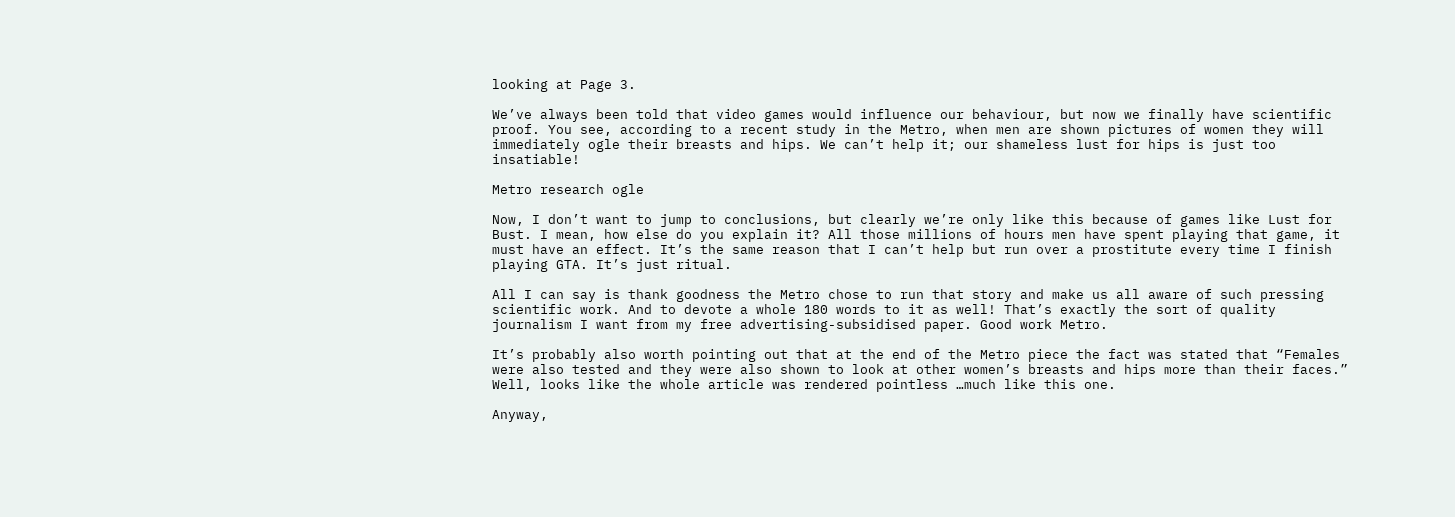looking at Page 3.

We’ve always been told that video games would influence our behaviour, but now we finally have scientific proof. You see, according to a recent study in the Metro, when men are shown pictures of women they will immediately ogle their breasts and hips. We can’t help it; our shameless lust for hips is just too insatiable!

Metro research ogle

Now, I don’t want to jump to conclusions, but clearly we’re only like this because of games like Lust for Bust. I mean, how else do you explain it? All those millions of hours men have spent playing that game, it must have an effect. It’s the same reason that I can’t help but run over a prostitute every time I finish playing GTA. It’s just ritual.

All I can say is thank goodness the Metro chose to run that story and make us all aware of such pressing scientific work. And to devote a whole 180 words to it as well! That’s exactly the sort of quality journalism I want from my free advertising-subsidised paper. Good work Metro.

It’s probably also worth pointing out that at the end of the Metro piece the fact was stated that “Females were also tested and they were also shown to look at other women’s breasts and hips more than their faces.” Well, looks like the whole article was rendered pointless …much like this one.

Anyway,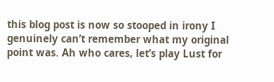this blog post is now so stooped in irony I genuinely can’t remember what my original point was. Ah who cares, let’s play Lust for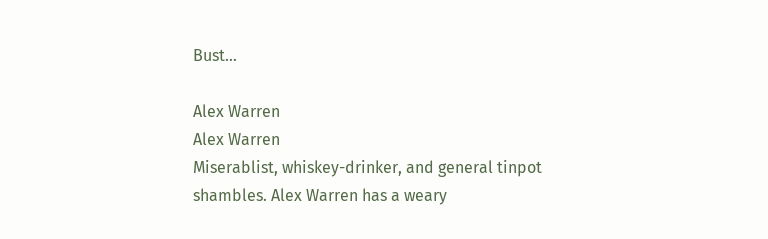Bust…

Alex Warren
Alex Warren
Miserablist, whiskey-drinker, and general tinpot shambles. Alex Warren has a weary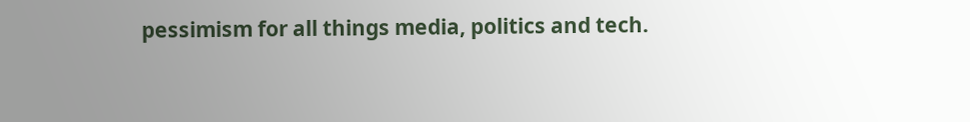pessimism for all things media, politics and tech.